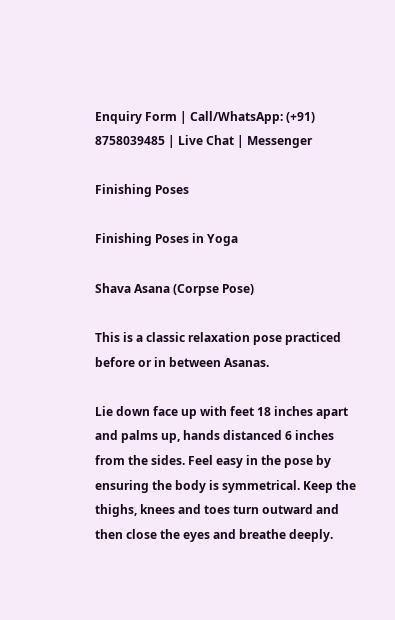Enquiry Form | Call/WhatsApp: (+91) 8758039485 | Live Chat | Messenger

Finishing Poses

Finishing Poses in Yoga

Shava Asana (Corpse Pose)

This is a classic relaxation pose practiced before or in between Asanas.

Lie down face up with feet 18 inches apart and palms up, hands distanced 6 inches from the sides. Feel easy in the pose by ensuring the body is symmetrical. Keep the thighs, knees and toes turn outward and then close the eyes and breathe deeply.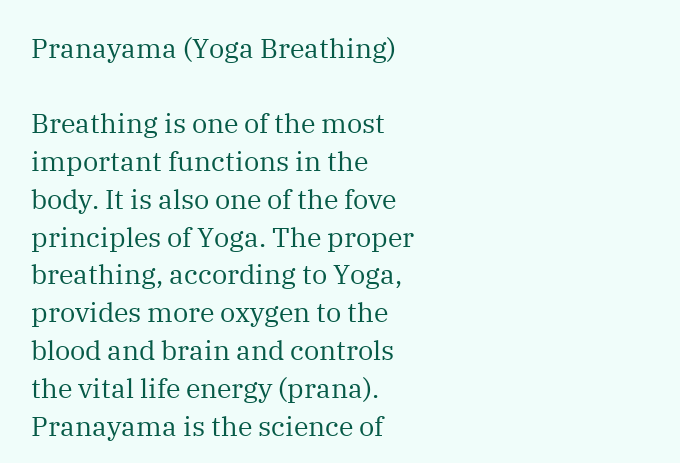Pranayama (Yoga Breathing)

Breathing is one of the most important functions in the body. It is also one of the fove principles of Yoga. The proper breathing, according to Yoga, provides more oxygen to the blood and brain and controls the vital life energy (prana). Pranayama is the science of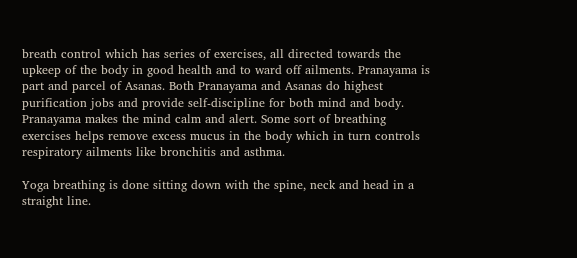breath control which has series of exercises, all directed towards the upkeep of the body in good health and to ward off ailments. Pranayama is part and parcel of Asanas. Both Pranayama and Asanas do highest purification jobs and provide self-discipline for both mind and body. Pranayama makes the mind calm and alert. Some sort of breathing exercises helps remove excess mucus in the body which in turn controls respiratory ailments like bronchitis and asthma.

Yoga breathing is done sitting down with the spine, neck and head in a straight line.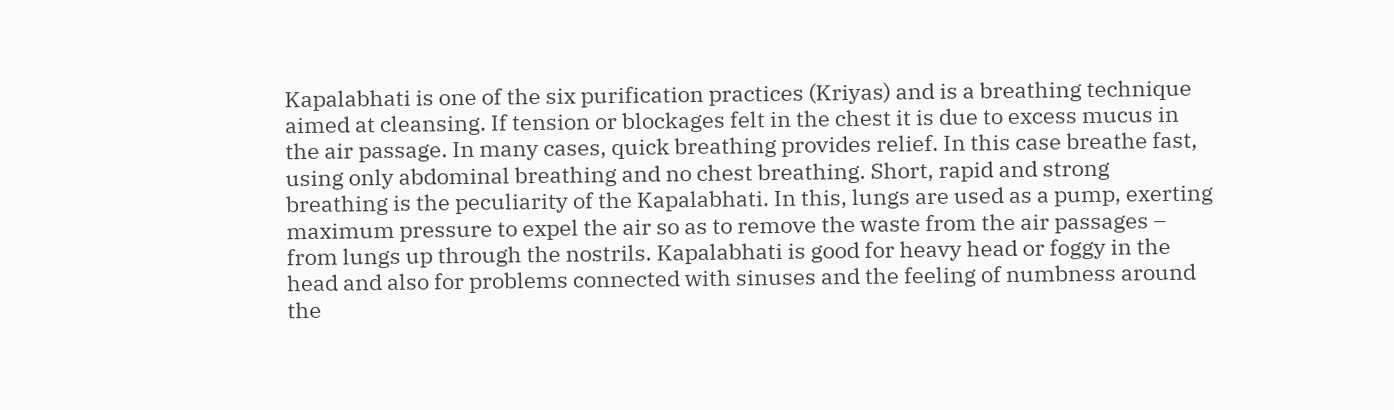Kapalabhati is one of the six purification practices (Kriyas) and is a breathing technique aimed at cleansing. If tension or blockages felt in the chest it is due to excess mucus in the air passage. In many cases, quick breathing provides relief. In this case breathe fast, using only abdominal breathing and no chest breathing. Short, rapid and strong breathing is the peculiarity of the Kapalabhati. In this, lungs are used as a pump, exerting maximum pressure to expel the air so as to remove the waste from the air passages – from lungs up through the nostrils. Kapalabhati is good for heavy head or foggy in the head and also for problems connected with sinuses and the feeling of numbness around the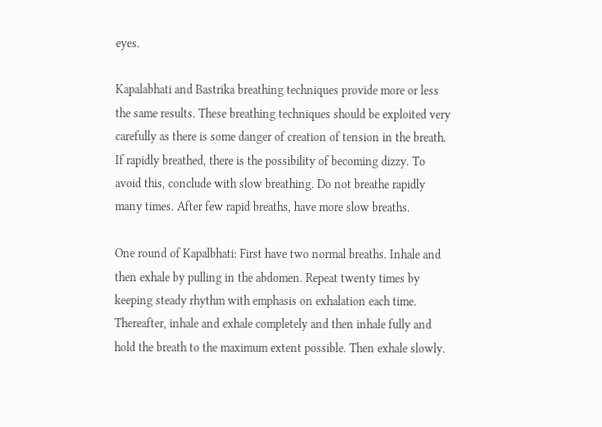eyes.

Kapalabhati and Bastrika breathing techniques provide more or less the same results. These breathing techniques should be exploited very carefully as there is some danger of creation of tension in the breath. If rapidly breathed, there is the possibility of becoming dizzy. To avoid this, conclude with slow breathing. Do not breathe rapidly many times. After few rapid breaths, have more slow breaths.

One round of Kapalbhati: First have two normal breaths. Inhale and then exhale by pulling in the abdomen. Repeat twenty times by keeping steady rhythm with emphasis on exhalation each time. Thereafter, inhale and exhale completely and then inhale fully and hold the breath to the maximum extent possible. Then exhale slowly.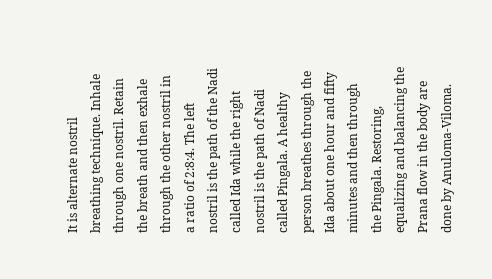It is alternate nostril breathing technique. Inhale through one nostril. Retain the breath and then exhale through the other nostril in a ratio of 2:8:4. The left nostril is the path of the Nadi called Ida while the right nostril is the path of Nadi called Pingala. A healthy person breathes through the Ida about one hour and fifty minutes and then through the Pingala. Restoring, equalizing and balancing the Prana flow in the body are done by Anuloma-Viloma.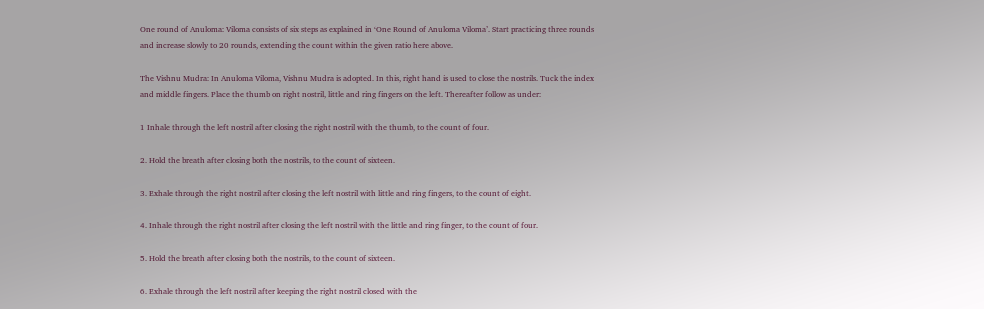One round of Anuloma: Viloma consists of six steps as explained in ‘One Round of Anuloma Viloma’. Start practicing three rounds and increase slowly to 20 rounds, extending the count within the given ratio here above.

The Vishnu Mudra: In Anuloma Viloma, Vishnu Mudra is adopted. In this, right hand is used to close the nostrils. Tuck the index and middle fingers. Place the thumb on right nostril, little and ring fingers on the left. Thereafter follow as under:

1 Inhale through the left nostril after closing the right nostril with the thumb, to the count of four.

2. Hold the breath after closing both the nostrils, to the count of sixteen.

3. Exhale through the right nostril after closing the left nostril with little and ring fingers, to the count of eight.

4. Inhale through the right nostril after closing the left nostril with the little and ring finger, to the count of four.

5. Hold the breath after closing both the nostrils, to the count of sixteen.

6. Exhale through the left nostril after keeping the right nostril closed with the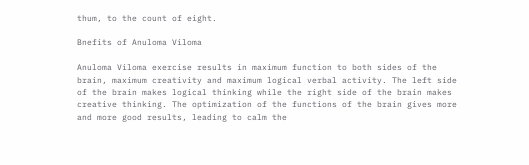thum, to the count of eight.

Bnefits of Anuloma Viloma

Anuloma Viloma exercise results in maximum function to both sides of the brain, maximum creativity and maximum logical verbal activity. The left side of the brain makes logical thinking while the right side of the brain makes creative thinking. The optimization of the functions of the brain gives more and more good results, leading to calm the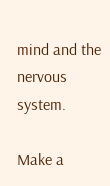mind and the nervous system.

Make a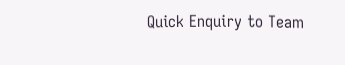Quick Enquiry to Team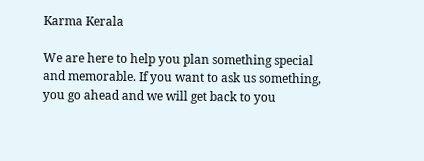Karma Kerala

We are here to help you plan something special and memorable. If you want to ask us something, you go ahead and we will get back to you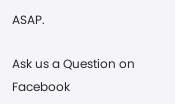ASAP.

Ask us a Question on Facebook